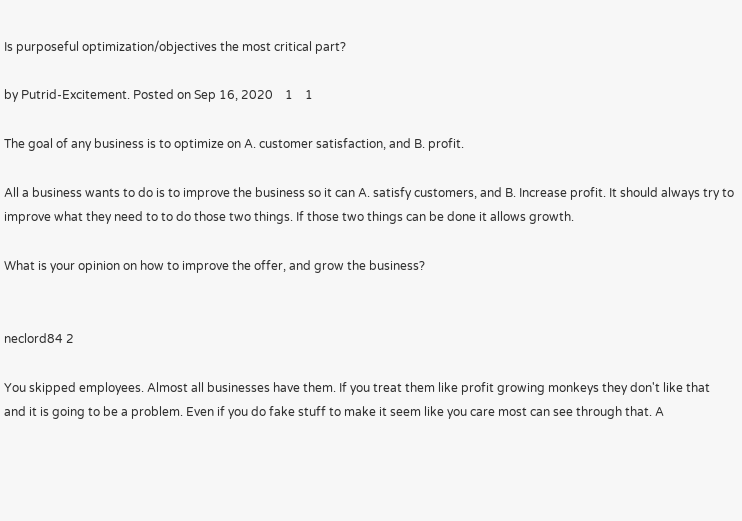Is purposeful optimization/objectives the most critical part?

by Putrid-Excitement. Posted on Sep 16, 2020    1    1

The goal of any business is to optimize on A. customer satisfaction, and B. profit.

All a business wants to do is to improve the business so it can A. satisfy customers, and B. Increase profit. It should always try to improve what they need to to do those two things. If those two things can be done it allows growth.

What is your opinion on how to improve the offer, and grow the business?


neclord84 2

You skipped employees. Almost all businesses have them. If you treat them like profit growing monkeys they don't like that and it is going to be a problem. Even if you do fake stuff to make it seem like you care most can see through that. A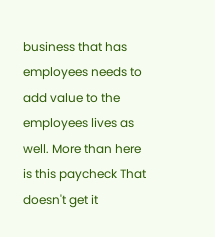business that has employees needs to add value to the employees lives as well. More than here is this paycheck That doesn't get it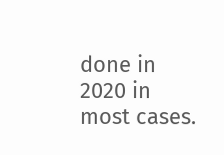done in 2020 in most cases.